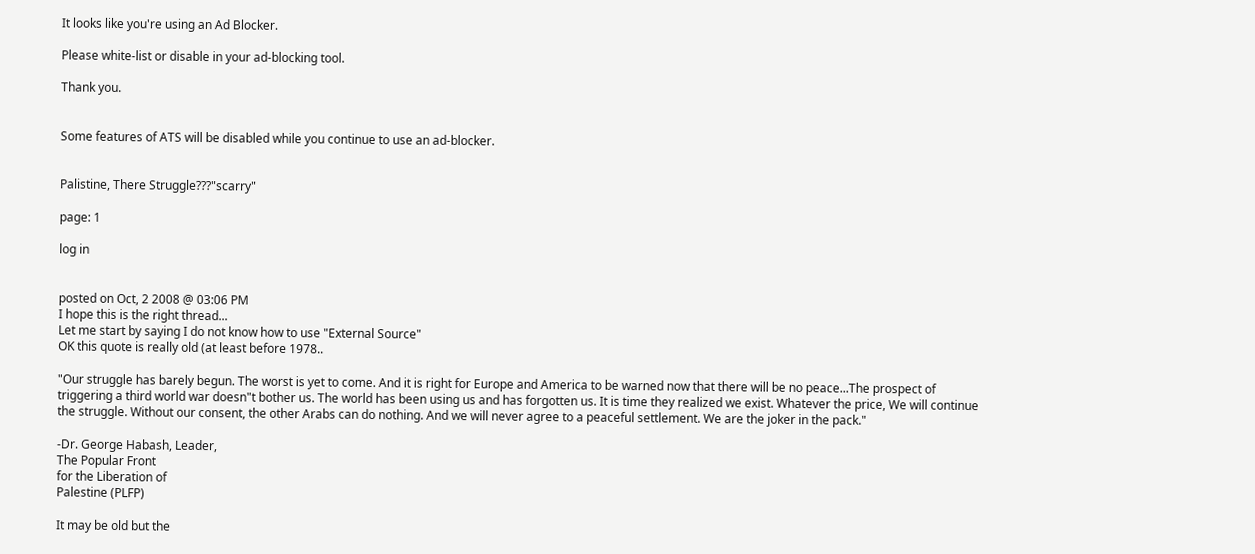It looks like you're using an Ad Blocker.

Please white-list or disable in your ad-blocking tool.

Thank you.


Some features of ATS will be disabled while you continue to use an ad-blocker.


Palistine, There Struggle???"scarry"

page: 1

log in


posted on Oct, 2 2008 @ 03:06 PM
I hope this is the right thread...
Let me start by saying I do not know how to use "External Source"
OK this quote is really old (at least before 1978..

"Our struggle has barely begun. The worst is yet to come. And it is right for Europe and America to be warned now that there will be no peace...The prospect of triggering a third world war doesn"t bother us. The world has been using us and has forgotten us. It is time they realized we exist. Whatever the price, We will continue the struggle. Without our consent, the other Arabs can do nothing. And we will never agree to a peaceful settlement. We are the joker in the pack."

-Dr. George Habash, Leader,
The Popular Front
for the Liberation of
Palestine (PLFP)

It may be old but the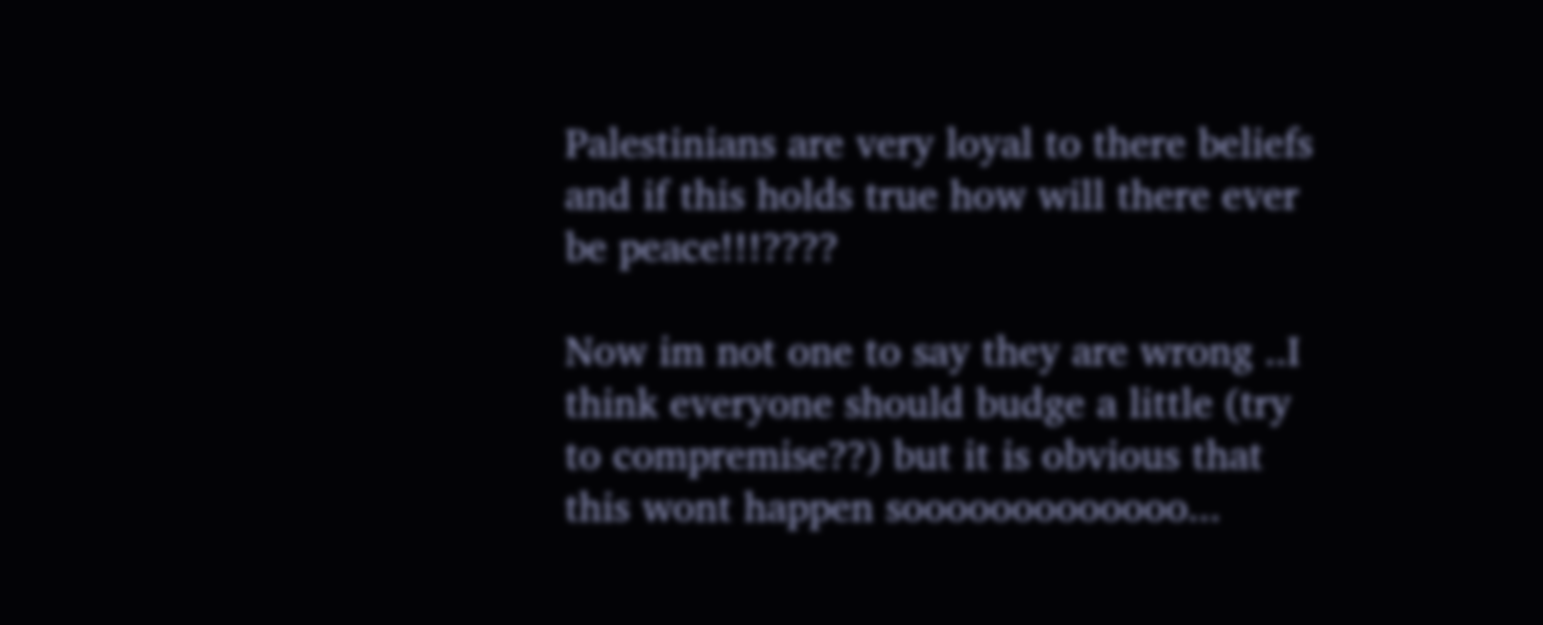Palestinians are very loyal to there beliefs and if this holds true how will there ever be peace!!!????

Now im not one to say they are wrong ..I think everyone should budge a little (try to compremise??) but it is obvious that this wont happen sooooooooooooo...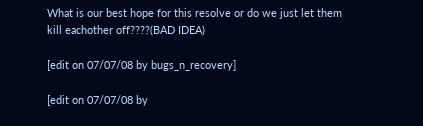What is our best hope for this resolve or do we just let them kill eachother off????(BAD IDEA)

[edit on 07/07/08 by bugs_n_recovery]

[edit on 07/07/08 by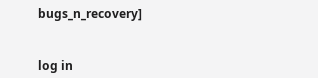bugs_n_recovery]


log in